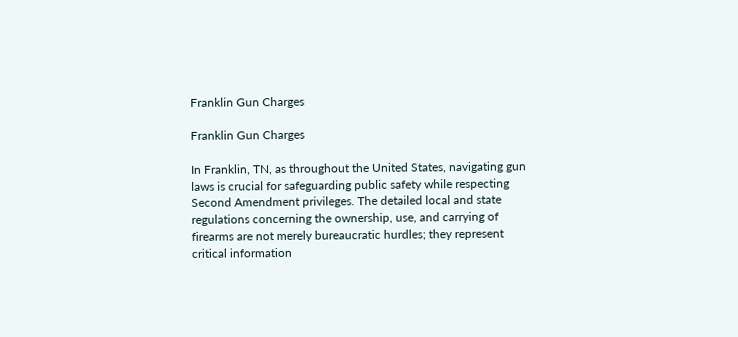Franklin Gun Charges

Franklin Gun Charges

In Franklin, TN, as throughout the United States, navigating gun laws is crucial for safeguarding public safety while respecting Second Amendment privileges. The detailed local and state regulations concerning the ownership, use, and carrying of firearms are not merely bureaucratic hurdles; they represent critical information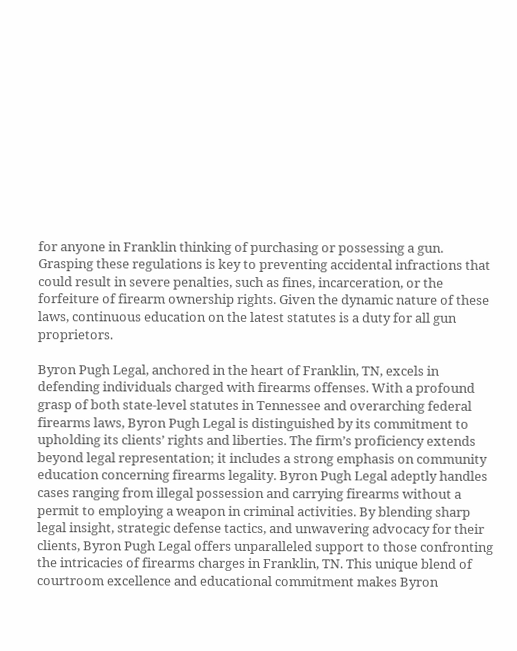for anyone in Franklin thinking of purchasing or possessing a gun. Grasping these regulations is key to preventing accidental infractions that could result in severe penalties, such as fines, incarceration, or the forfeiture of firearm ownership rights. Given the dynamic nature of these laws, continuous education on the latest statutes is a duty for all gun proprietors.

Byron Pugh Legal, anchored in the heart of Franklin, TN, excels in defending individuals charged with firearms offenses. With a profound grasp of both state-level statutes in Tennessee and overarching federal firearms laws, Byron Pugh Legal is distinguished by its commitment to upholding its clients’ rights and liberties. The firm’s proficiency extends beyond legal representation; it includes a strong emphasis on community education concerning firearms legality. Byron Pugh Legal adeptly handles cases ranging from illegal possession and carrying firearms without a permit to employing a weapon in criminal activities. By blending sharp legal insight, strategic defense tactics, and unwavering advocacy for their clients, Byron Pugh Legal offers unparalleled support to those confronting the intricacies of firearms charges in Franklin, TN. This unique blend of courtroom excellence and educational commitment makes Byron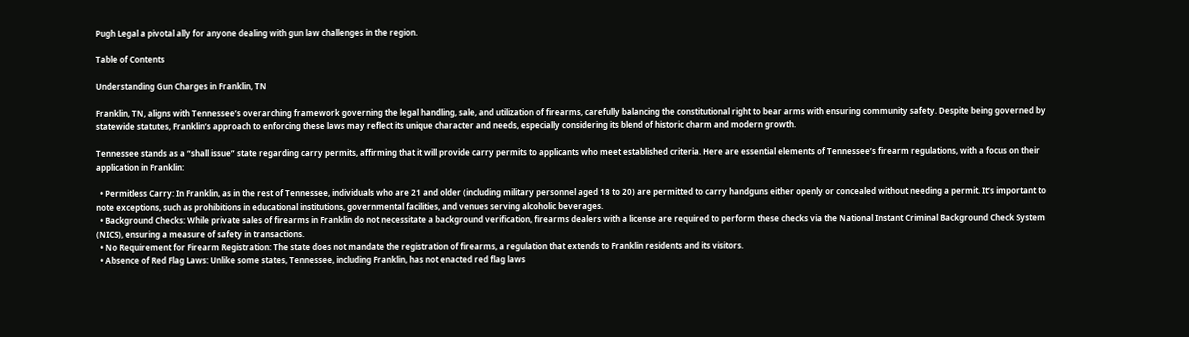Pugh Legal a pivotal ally for anyone dealing with gun law challenges in the region.

Table of Contents

Understanding Gun Charges in Franklin, TN

Franklin, TN, aligns with Tennessee’s overarching framework governing the legal handling, sale, and utilization of firearms, carefully balancing the constitutional right to bear arms with ensuring community safety. Despite being governed by statewide statutes, Franklin’s approach to enforcing these laws may reflect its unique character and needs, especially considering its blend of historic charm and modern growth.

Tennessee stands as a “shall issue” state regarding carry permits, affirming that it will provide carry permits to applicants who meet established criteria. Here are essential elements of Tennessee’s firearm regulations, with a focus on their application in Franklin:

  • Permitless Carry: In Franklin, as in the rest of Tennessee, individuals who are 21 and older (including military personnel aged 18 to 20) are permitted to carry handguns either openly or concealed without needing a permit. It’s important to note exceptions, such as prohibitions in educational institutions, governmental facilities, and venues serving alcoholic beverages.
  • Background Checks: While private sales of firearms in Franklin do not necessitate a background verification, firearms dealers with a license are required to perform these checks via the National Instant Criminal Background Check System (NICS), ensuring a measure of safety in transactions.
  • No Requirement for Firearm Registration: The state does not mandate the registration of firearms, a regulation that extends to Franklin residents and its visitors.
  • Absence of Red Flag Laws: Unlike some states, Tennessee, including Franklin, has not enacted red flag laws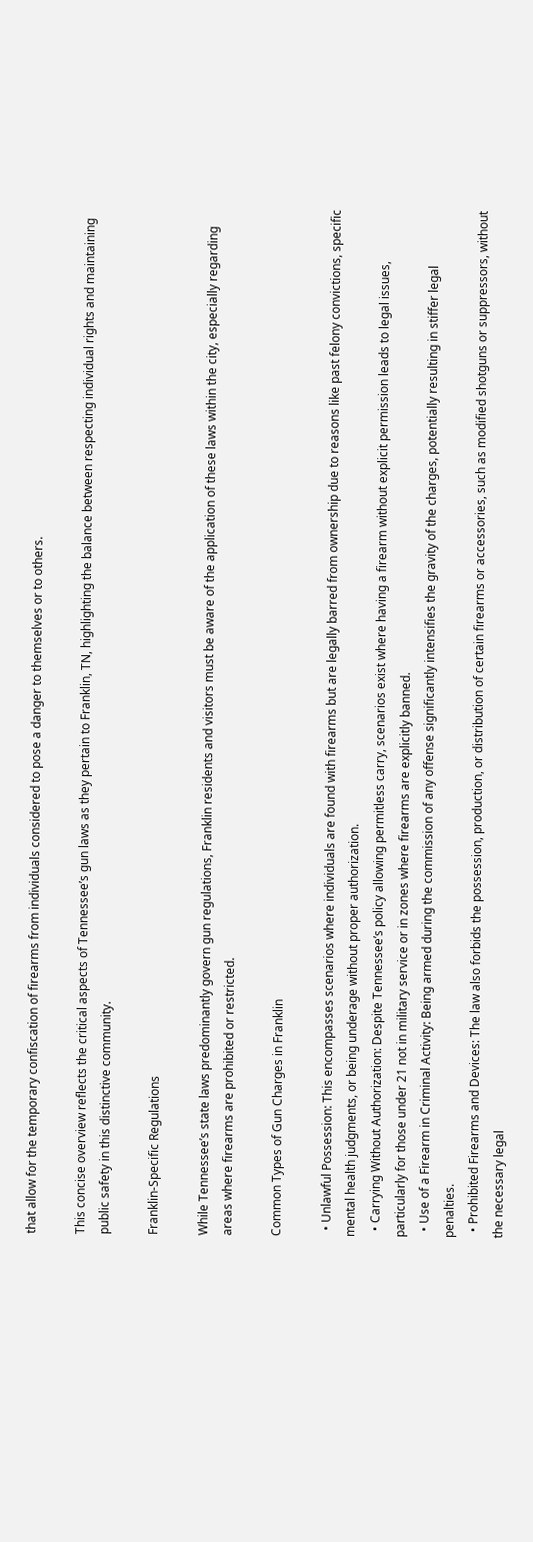that allow for the temporary confiscation of firearms from individuals considered to pose a danger to themselves or to others.

This concise overview reflects the critical aspects of Tennessee’s gun laws as they pertain to Franklin, TN, highlighting the balance between respecting individual rights and maintaining public safety in this distinctive community.

Franklin-Specific Regulations

While Tennessee’s state laws predominantly govern gun regulations, Franklin residents and visitors must be aware of the application of these laws within the city, especially regarding areas where firearms are prohibited or restricted.

Common Types of Gun Charges in Franklin

  • Unlawful Possession: This encompasses scenarios where individuals are found with firearms but are legally barred from ownership due to reasons like past felony convictions, specific mental health judgments, or being underage without proper authorization.
  • Carrying Without Authorization: Despite Tennessee’s policy allowing permitless carry, scenarios exist where having a firearm without explicit permission leads to legal issues, particularly for those under 21 not in military service or in zones where firearms are explicitly banned.
  • Use of a Firearm in Criminal Activity: Being armed during the commission of any offense significantly intensifies the gravity of the charges, potentially resulting in stiffer legal penalties.
  • Prohibited Firearms and Devices: The law also forbids the possession, production, or distribution of certain firearms or accessories, such as modified shotguns or suppressors, without the necessary legal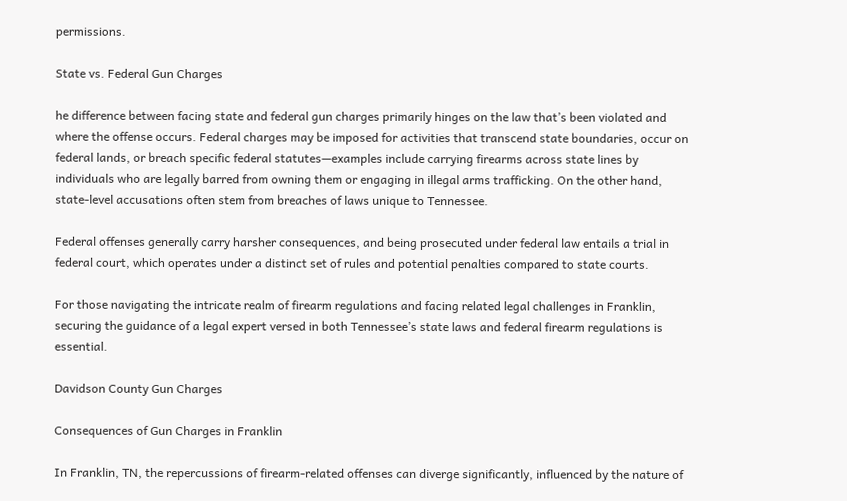permissions.

State vs. Federal Gun Charges

he difference between facing state and federal gun charges primarily hinges on the law that’s been violated and where the offense occurs. Federal charges may be imposed for activities that transcend state boundaries, occur on federal lands, or breach specific federal statutes—examples include carrying firearms across state lines by individuals who are legally barred from owning them or engaging in illegal arms trafficking. On the other hand, state-level accusations often stem from breaches of laws unique to Tennessee.

Federal offenses generally carry harsher consequences, and being prosecuted under federal law entails a trial in federal court, which operates under a distinct set of rules and potential penalties compared to state courts.

For those navigating the intricate realm of firearm regulations and facing related legal challenges in Franklin, securing the guidance of a legal expert versed in both Tennessee’s state laws and federal firearm regulations is essential.

Davidson County Gun Charges

Consequences of Gun Charges in Franklin

In Franklin, TN, the repercussions of firearm-related offenses can diverge significantly, influenced by the nature of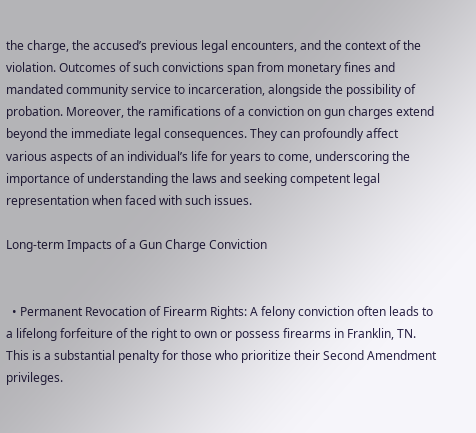the charge, the accused’s previous legal encounters, and the context of the violation. Outcomes of such convictions span from monetary fines and mandated community service to incarceration, alongside the possibility of probation. Moreover, the ramifications of a conviction on gun charges extend beyond the immediate legal consequences. They can profoundly affect various aspects of an individual’s life for years to come, underscoring the importance of understanding the laws and seeking competent legal representation when faced with such issues.

Long-term Impacts of a Gun Charge Conviction


  • Permanent Revocation of Firearm Rights: A felony conviction often leads to a lifelong forfeiture of the right to own or possess firearms in Franklin, TN. This is a substantial penalty for those who prioritize their Second Amendment privileges.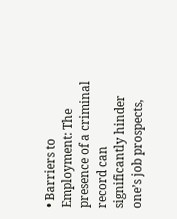• Barriers to Employment: The presence of a criminal record can significantly hinder one’s job prospects,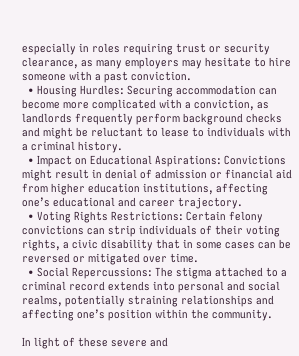especially in roles requiring trust or security clearance, as many employers may hesitate to hire someone with a past conviction.
  • Housing Hurdles: Securing accommodation can become more complicated with a conviction, as landlords frequently perform background checks and might be reluctant to lease to individuals with a criminal history.
  • Impact on Educational Aspirations: Convictions might result in denial of admission or financial aid from higher education institutions, affecting one’s educational and career trajectory.
  • Voting Rights Restrictions: Certain felony convictions can strip individuals of their voting rights, a civic disability that in some cases can be reversed or mitigated over time.
  • Social Repercussions: The stigma attached to a criminal record extends into personal and social realms, potentially straining relationships and affecting one’s position within the community.

In light of these severe and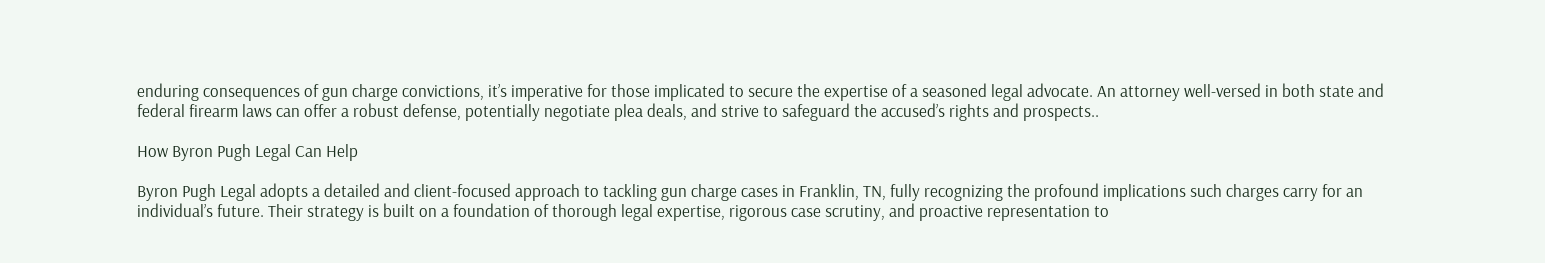enduring consequences of gun charge convictions, it’s imperative for those implicated to secure the expertise of a seasoned legal advocate. An attorney well-versed in both state and federal firearm laws can offer a robust defense, potentially negotiate plea deals, and strive to safeguard the accused’s rights and prospects..

How Byron Pugh Legal Can Help

Byron Pugh Legal adopts a detailed and client-focused approach to tackling gun charge cases in Franklin, TN, fully recognizing the profound implications such charges carry for an individual’s future. Their strategy is built on a foundation of thorough legal expertise, rigorous case scrutiny, and proactive representation to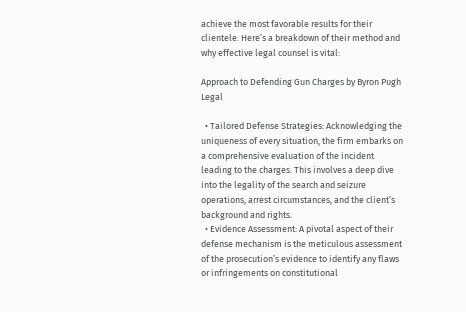achieve the most favorable results for their clientele. Here’s a breakdown of their method and why effective legal counsel is vital:

Approach to Defending Gun Charges by Byron Pugh Legal

  • Tailored Defense Strategies: Acknowledging the uniqueness of every situation, the firm embarks on a comprehensive evaluation of the incident leading to the charges. This involves a deep dive into the legality of the search and seizure operations, arrest circumstances, and the client’s background and rights.
  • Evidence Assessment: A pivotal aspect of their defense mechanism is the meticulous assessment of the prosecution’s evidence to identify any flaws or infringements on constitutional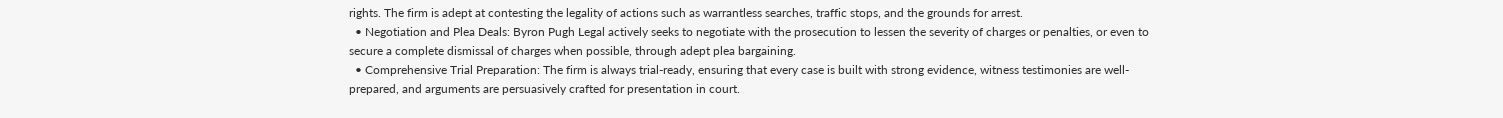rights. The firm is adept at contesting the legality of actions such as warrantless searches, traffic stops, and the grounds for arrest.
  • Negotiation and Plea Deals: Byron Pugh Legal actively seeks to negotiate with the prosecution to lessen the severity of charges or penalties, or even to secure a complete dismissal of charges when possible, through adept plea bargaining.
  • Comprehensive Trial Preparation: The firm is always trial-ready, ensuring that every case is built with strong evidence, witness testimonies are well-prepared, and arguments are persuasively crafted for presentation in court.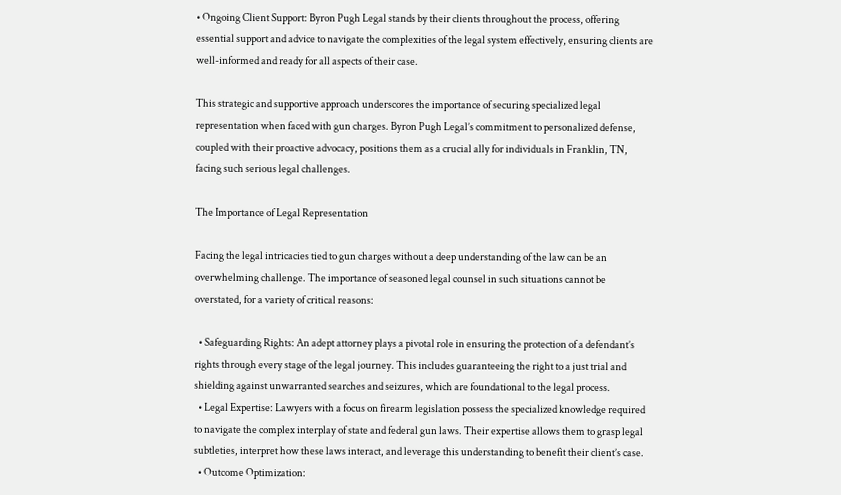• Ongoing Client Support: Byron Pugh Legal stands by their clients throughout the process, offering essential support and advice to navigate the complexities of the legal system effectively, ensuring clients are well-informed and ready for all aspects of their case.

This strategic and supportive approach underscores the importance of securing specialized legal representation when faced with gun charges. Byron Pugh Legal’s commitment to personalized defense, coupled with their proactive advocacy, positions them as a crucial ally for individuals in Franklin, TN, facing such serious legal challenges.

The Importance of Legal Representation

Facing the legal intricacies tied to gun charges without a deep understanding of the law can be an overwhelming challenge. The importance of seasoned legal counsel in such situations cannot be overstated, for a variety of critical reasons:

  • Safeguarding Rights: An adept attorney plays a pivotal role in ensuring the protection of a defendant’s rights through every stage of the legal journey. This includes guaranteeing the right to a just trial and shielding against unwarranted searches and seizures, which are foundational to the legal process.
  • Legal Expertise: Lawyers with a focus on firearm legislation possess the specialized knowledge required to navigate the complex interplay of state and federal gun laws. Their expertise allows them to grasp legal subtleties, interpret how these laws interact, and leverage this understanding to benefit their client’s case.
  • Outcome Optimization: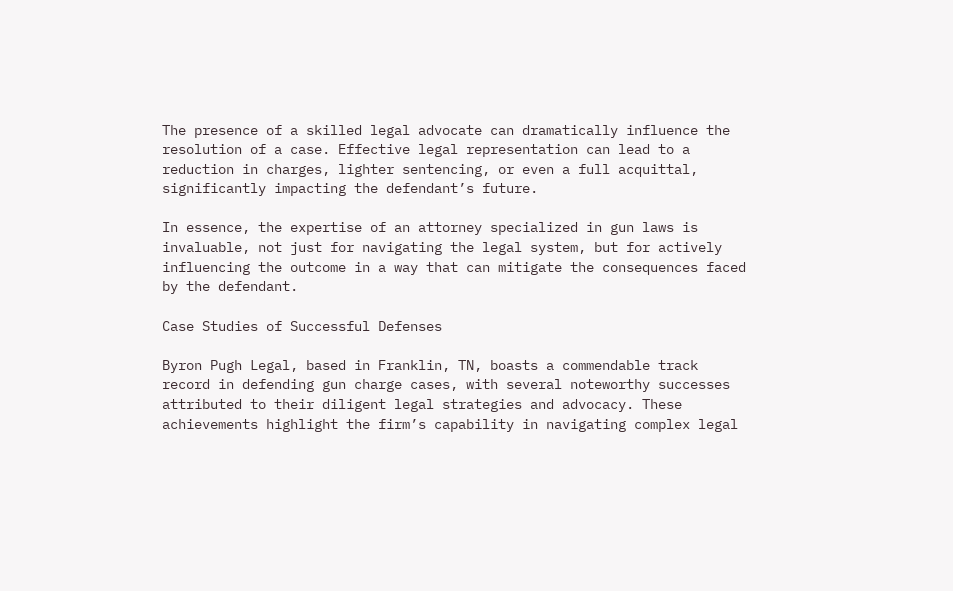The presence of a skilled legal advocate can dramatically influence the resolution of a case. Effective legal representation can lead to a reduction in charges, lighter sentencing, or even a full acquittal, significantly impacting the defendant’s future.

In essence, the expertise of an attorney specialized in gun laws is invaluable, not just for navigating the legal system, but for actively influencing the outcome in a way that can mitigate the consequences faced by the defendant.

Case Studies of Successful Defenses

Byron Pugh Legal, based in Franklin, TN, boasts a commendable track record in defending gun charge cases, with several noteworthy successes attributed to their diligent legal strategies and advocacy. These achievements highlight the firm’s capability in navigating complex legal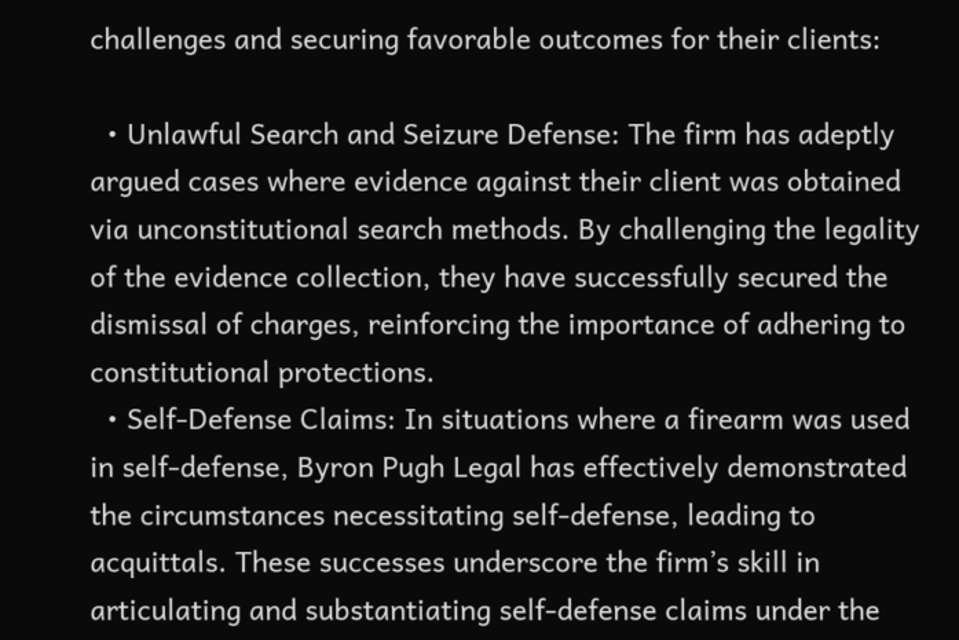challenges and securing favorable outcomes for their clients:

  • Unlawful Search and Seizure Defense: The firm has adeptly argued cases where evidence against their client was obtained via unconstitutional search methods. By challenging the legality of the evidence collection, they have successfully secured the dismissal of charges, reinforcing the importance of adhering to constitutional protections.
  • Self-Defense Claims: In situations where a firearm was used in self-defense, Byron Pugh Legal has effectively demonstrated the circumstances necessitating self-defense, leading to acquittals. These successes underscore the firm’s skill in articulating and substantiating self-defense claims under the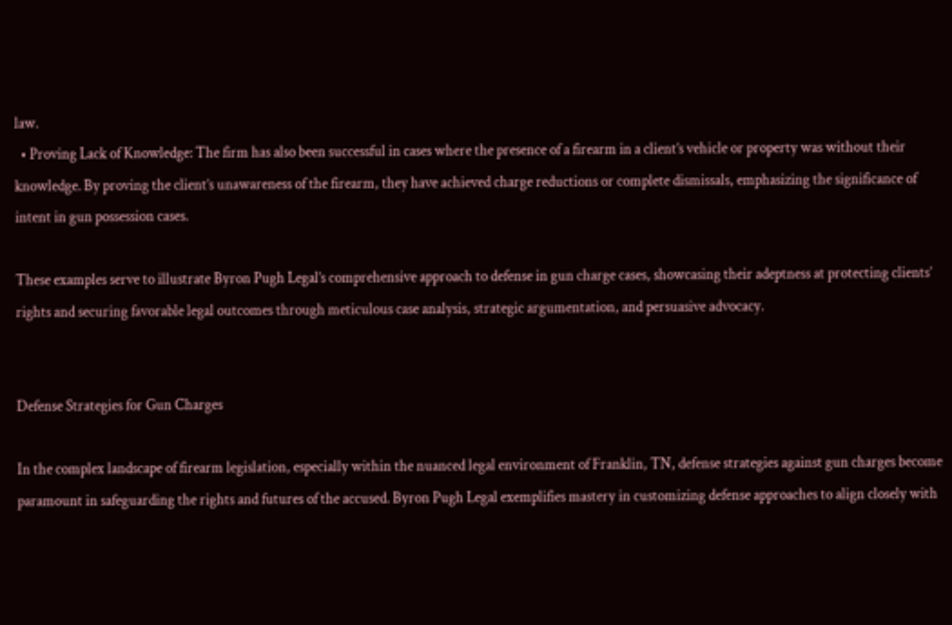law.
  • Proving Lack of Knowledge: The firm has also been successful in cases where the presence of a firearm in a client’s vehicle or property was without their knowledge. By proving the client’s unawareness of the firearm, they have achieved charge reductions or complete dismissals, emphasizing the significance of intent in gun possession cases.

These examples serve to illustrate Byron Pugh Legal’s comprehensive approach to defense in gun charge cases, showcasing their adeptness at protecting clients’ rights and securing favorable legal outcomes through meticulous case analysis, strategic argumentation, and persuasive advocacy.


Defense Strategies for Gun Charges

In the complex landscape of firearm legislation, especially within the nuanced legal environment of Franklin, TN, defense strategies against gun charges become paramount in safeguarding the rights and futures of the accused. Byron Pugh Legal exemplifies mastery in customizing defense approaches to align closely with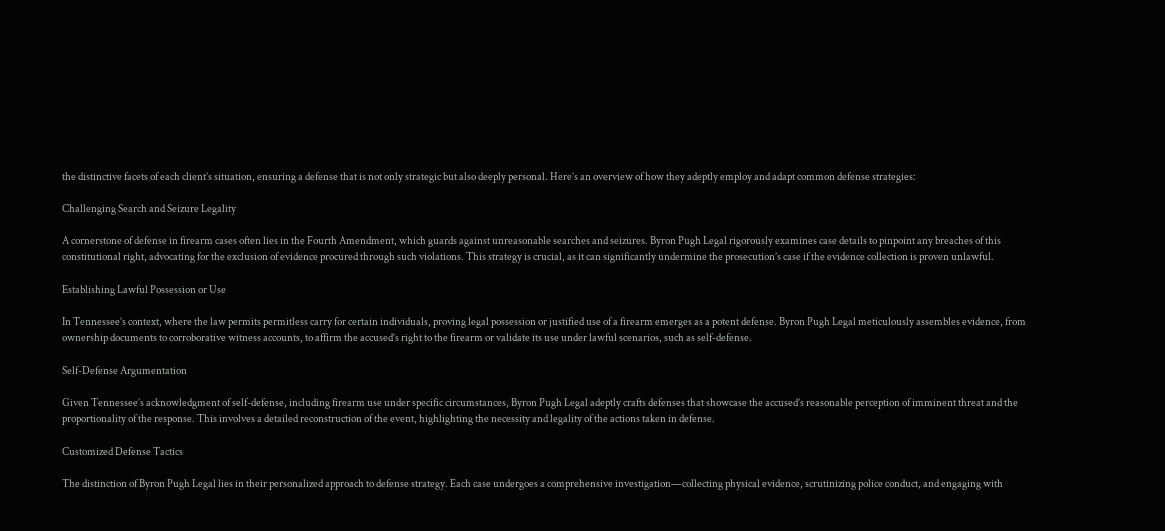the distinctive facets of each client’s situation, ensuring a defense that is not only strategic but also deeply personal. Here’s an overview of how they adeptly employ and adapt common defense strategies:

Challenging Search and Seizure Legality

A cornerstone of defense in firearm cases often lies in the Fourth Amendment, which guards against unreasonable searches and seizures. Byron Pugh Legal rigorously examines case details to pinpoint any breaches of this constitutional right, advocating for the exclusion of evidence procured through such violations. This strategy is crucial, as it can significantly undermine the prosecution’s case if the evidence collection is proven unlawful.

Establishing Lawful Possession or Use

In Tennessee’s context, where the law permits permitless carry for certain individuals, proving legal possession or justified use of a firearm emerges as a potent defense. Byron Pugh Legal meticulously assembles evidence, from ownership documents to corroborative witness accounts, to affirm the accused’s right to the firearm or validate its use under lawful scenarios, such as self-defense.

Self-Defense Argumentation

Given Tennessee’s acknowledgment of self-defense, including firearm use under specific circumstances, Byron Pugh Legal adeptly crafts defenses that showcase the accused’s reasonable perception of imminent threat and the proportionality of the response. This involves a detailed reconstruction of the event, highlighting the necessity and legality of the actions taken in defense.

Customized Defense Tactics

The distinction of Byron Pugh Legal lies in their personalized approach to defense strategy. Each case undergoes a comprehensive investigation—collecting physical evidence, scrutinizing police conduct, and engaging with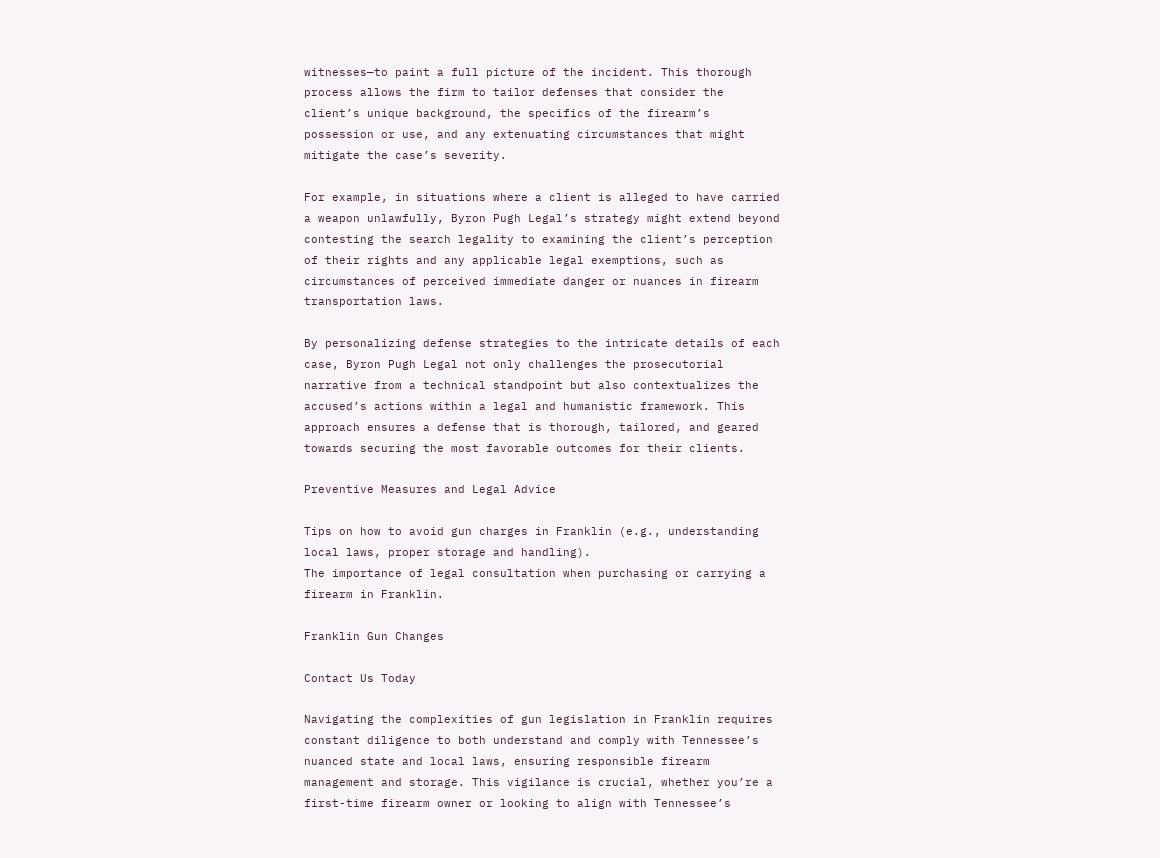witnesses—to paint a full picture of the incident. This thorough process allows the firm to tailor defenses that consider the client’s unique background, the specifics of the firearm’s possession or use, and any extenuating circumstances that might mitigate the case’s severity.

For example, in situations where a client is alleged to have carried a weapon unlawfully, Byron Pugh Legal’s strategy might extend beyond contesting the search legality to examining the client’s perception of their rights and any applicable legal exemptions, such as circumstances of perceived immediate danger or nuances in firearm transportation laws.

By personalizing defense strategies to the intricate details of each case, Byron Pugh Legal not only challenges the prosecutorial narrative from a technical standpoint but also contextualizes the accused’s actions within a legal and humanistic framework. This approach ensures a defense that is thorough, tailored, and geared towards securing the most favorable outcomes for their clients.

Preventive Measures and Legal Advice

Tips on how to avoid gun charges in Franklin (e.g., understanding local laws, proper storage and handling).
The importance of legal consultation when purchasing or carrying a firearm in Franklin.

Franklin Gun Changes

Contact Us Today

Navigating the complexities of gun legislation in Franklin requires constant diligence to both understand and comply with Tennessee’s nuanced state and local laws, ensuring responsible firearm management and storage. This vigilance is crucial, whether you’re a first-time firearm owner or looking to align with Tennessee’s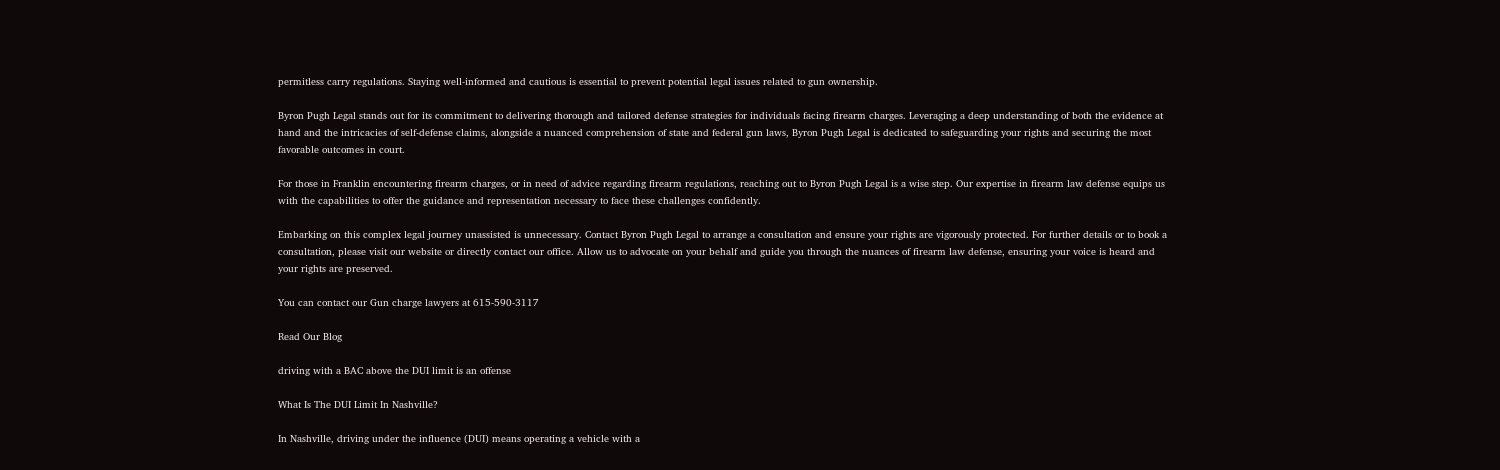permitless carry regulations. Staying well-informed and cautious is essential to prevent potential legal issues related to gun ownership.

Byron Pugh Legal stands out for its commitment to delivering thorough and tailored defense strategies for individuals facing firearm charges. Leveraging a deep understanding of both the evidence at hand and the intricacies of self-defense claims, alongside a nuanced comprehension of state and federal gun laws, Byron Pugh Legal is dedicated to safeguarding your rights and securing the most favorable outcomes in court.

For those in Franklin encountering firearm charges, or in need of advice regarding firearm regulations, reaching out to Byron Pugh Legal is a wise step. Our expertise in firearm law defense equips us with the capabilities to offer the guidance and representation necessary to face these challenges confidently.

Embarking on this complex legal journey unassisted is unnecessary. Contact Byron Pugh Legal to arrange a consultation and ensure your rights are vigorously protected. For further details or to book a consultation, please visit our website or directly contact our office. Allow us to advocate on your behalf and guide you through the nuances of firearm law defense, ensuring your voice is heard and your rights are preserved.

You can contact our Gun charge lawyers at 615-590-3117

Read Our Blog

driving with a BAC above the DUI limit is an offense

What Is The DUI Limit In Nashville?

In Nashville, driving under the influence (DUI) means operating a vehicle with a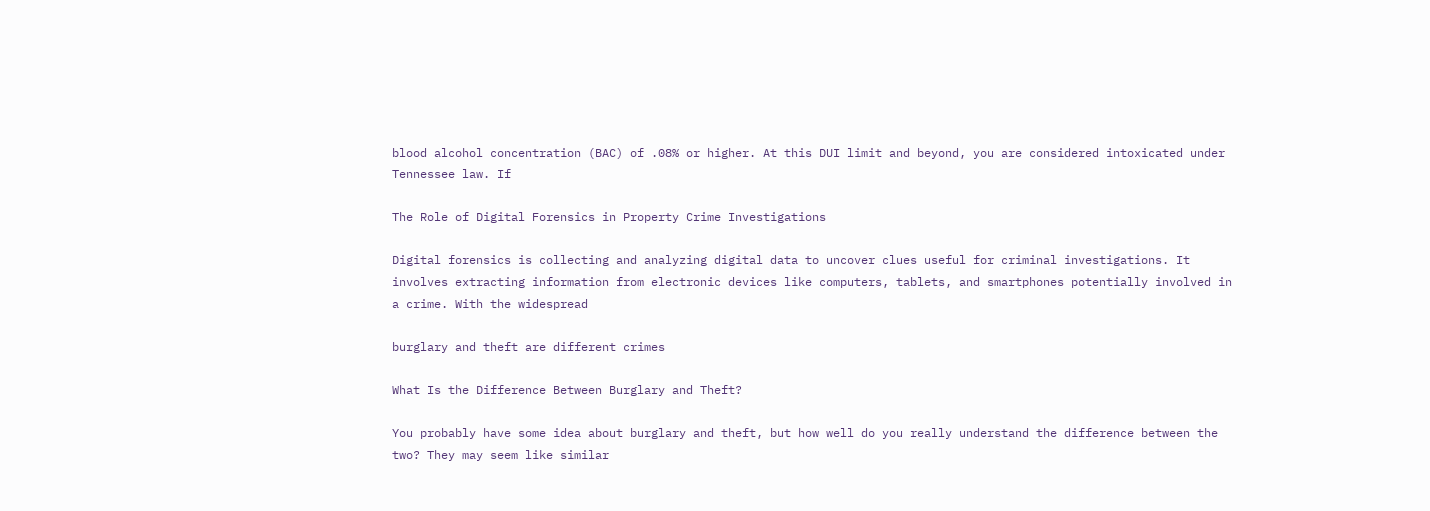blood alcohol concentration (BAC) of .08% or higher. At this DUI limit and beyond, you are considered intoxicated under Tennessee law. If

The Role of Digital Forensics in Property Crime Investigations

Digital forensics is collecting and analyzing digital data to uncover clues useful for criminal investigations. It involves extracting information from electronic devices like computers, tablets, and smartphones potentially involved in a crime. With the widespread

burglary and theft are different crimes

What Is the Difference Between Burglary and Theft?

You probably have some idea about burglary and theft, but how well do you really understand the difference between the two? They may seem like similar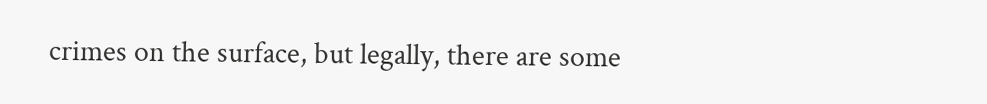crimes on the surface, but legally, there are some